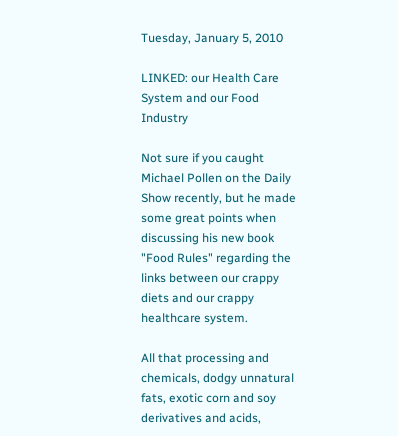Tuesday, January 5, 2010

LINKED: our Health Care System and our Food Industry

Not sure if you caught Michael Pollen on the Daily Show recently, but he made some great points when discussing his new book "Food Rules" regarding the links between our crappy diets and our crappy healthcare system.

All that processing and chemicals, dodgy unnatural fats, exotic corn and soy derivatives and acids,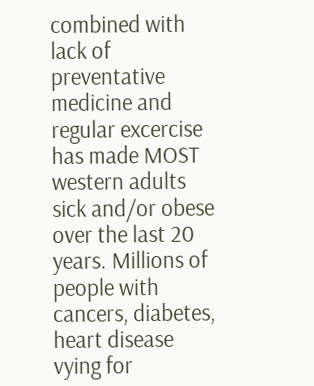combined with lack of preventative medicine and regular excercise has made MOST western adults sick and/or obese over the last 20 years. Millions of people with cancers, diabetes, heart disease vying for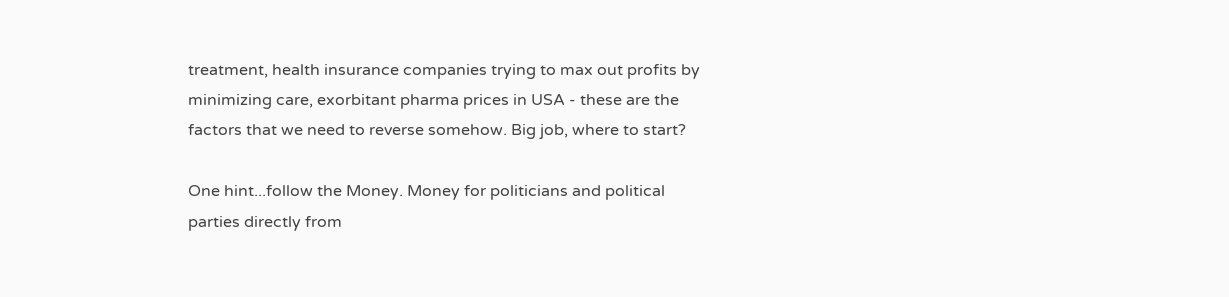treatment, health insurance companies trying to max out profits by minimizing care, exorbitant pharma prices in USA - these are the factors that we need to reverse somehow. Big job, where to start?

One hint...follow the Money. Money for politicians and political parties directly from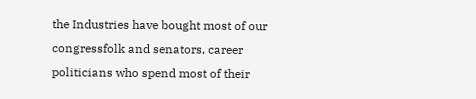the Industries have bought most of our congressfolk and senators, career politicians who spend most of their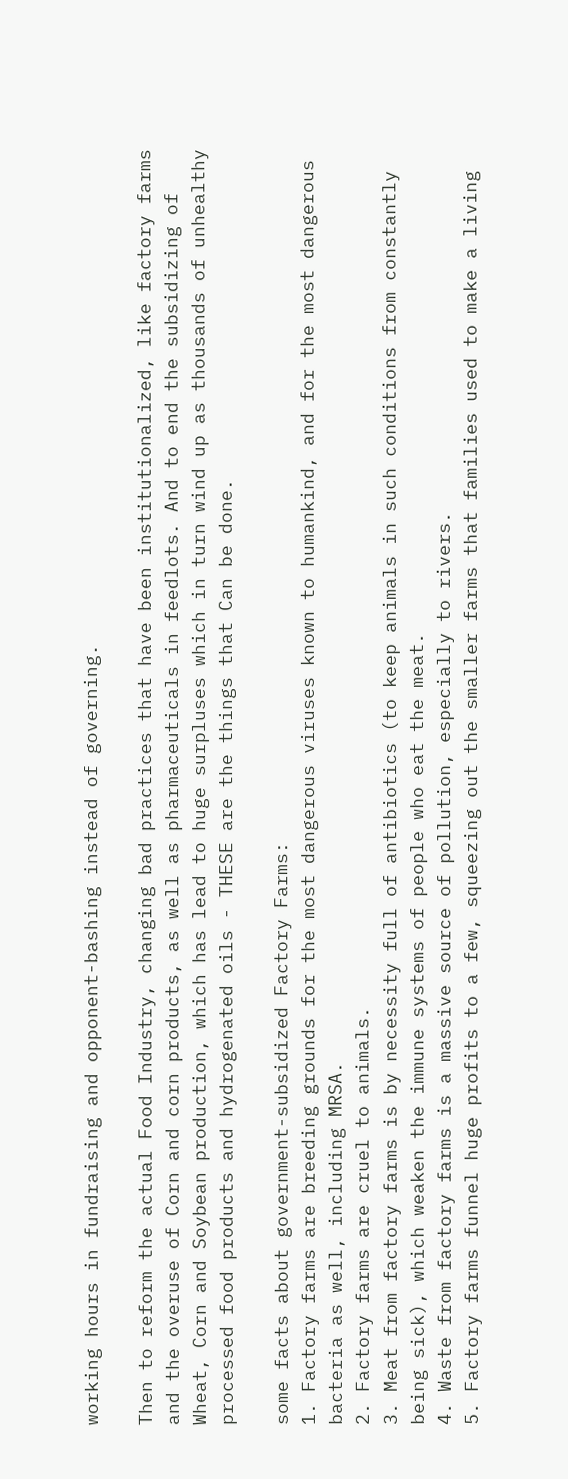working hours in fundraising and opponent-bashing instead of governing.

Then to reform the actual Food Industry, changing bad practices that have been institutionalized, like factory farms and the overuse of Corn and corn products, as well as pharmaceuticals in feedlots. And to end the subsidizing of Wheat, Corn and Soybean production, which has lead to huge surpluses which in turn wind up as thousands of unhealthy processed food products and hydrogenated oils - THESE are the things that Can be done.

some facts about government-subsidized Factory Farms:
1. Factory farms are breeding grounds for the most dangerous viruses known to humankind, and for the most dangerous bacteria as well, including MRSA.
2. Factory farms are cruel to animals.
3. Meat from factory farms is by necessity full of antibiotics (to keep animals in such conditions from constantly being sick), which weaken the immune systems of people who eat the meat.
4. Waste from factory farms is a massive source of pollution, especially to rivers.
5. Factory farms funnel huge profits to a few, squeezing out the smaller farms that families used to make a living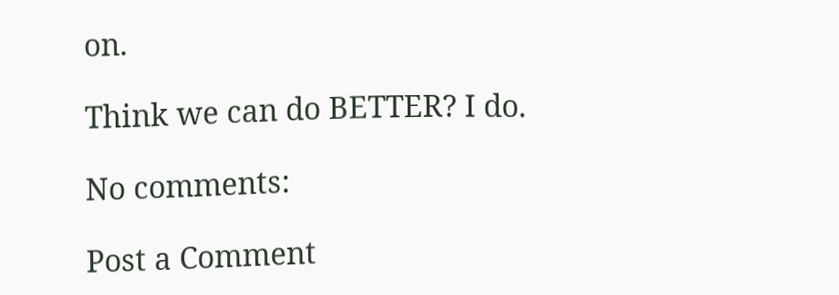on.

Think we can do BETTER? I do.

No comments:

Post a Comment